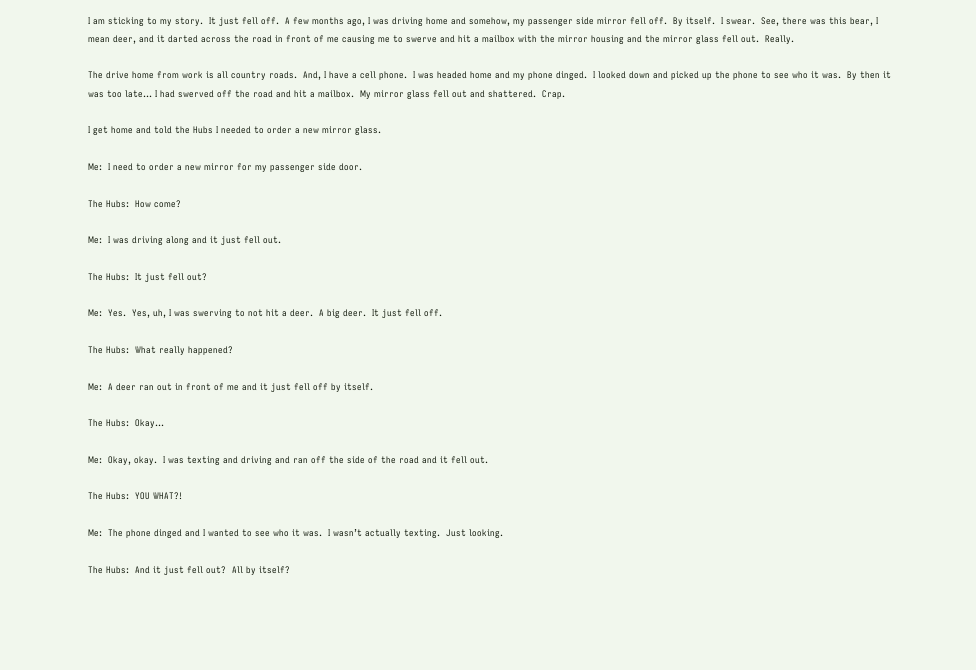I am sticking to my story.  It just fell off.  A few months ago, I was driving home and somehow, my passenger side mirror fell off.  By itself.  I swear.  See, there was this bear, I mean deer, and it darted across the road in front of me causing me to swerve and hit a mailbox with the mirror housing and the mirror glass fell out.  Really.

The drive home from work is all country roads.  And, I have a cell phone.  I was headed home and my phone dinged.  I looked down and picked up the phone to see who it was.  By then it was too late… I had swerved off the road and hit a mailbox.  My mirror glass fell out and shattered.  Crap.

I get home and told the Hubs I needed to order a new mirror glass.

Me:  I need to order a new mirror for my passenger side door.

The Hubs:  How come?

Me:  I was driving along and it just fell out.

The Hubs:  It just fell out?

Me:  Yes.  Yes, uh, I was swerving to not hit a deer.  A big deer.  It just fell off.

The Hubs:  What really happened?

Me:  A deer ran out in front of me and it just fell off by itself.

The Hubs:  Okay…

Me:  Okay, okay.  I was texting and driving and ran off the side of the road and it fell out.

The Hubs:  YOU WHAT?!

Me:  The phone dinged and I wanted to see who it was.  I wasn’t actually texting.  Just looking.

The Hubs:  And it just fell out?  All by itself?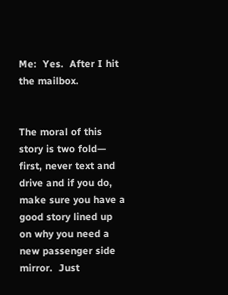Me:  Yes.  After I hit the mailbox.


The moral of this story is two fold— first, never text and drive and if you do, make sure you have a good story lined up on why you need a new passenger side mirror.  Just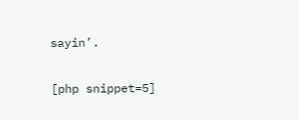sayin’.


[php snippet=5]